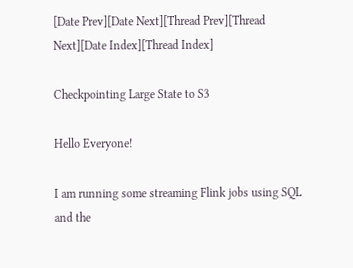[Date Prev][Date Next][Thread Prev][Thread Next][Date Index][Thread Index]

Checkpointing Large State to S3

Hello Everyone!

I am running some streaming Flink jobs using SQL and the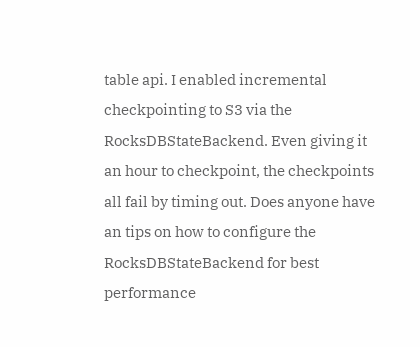table api. I enabled incremental checkpointing to S3 via the RocksDBStateBackend. Even giving it an hour to checkpoint, the checkpoints all fail by timing out. Does anyone have an tips on how to configure the RocksDBStateBackend for best performance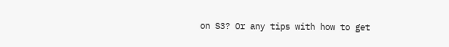on S3? Or any tips with how to get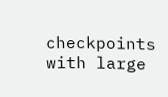checkpoints with large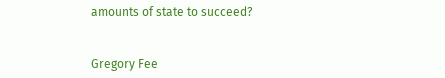amounts of state to succeed?


Gregory Fee